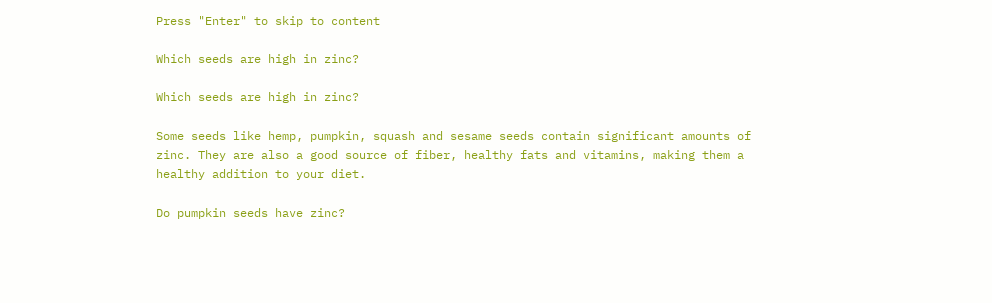Press "Enter" to skip to content

Which seeds are high in zinc?

Which seeds are high in zinc?

Some seeds like hemp, pumpkin, squash and sesame seeds contain significant amounts of zinc. They are also a good source of fiber, healthy fats and vitamins, making them a healthy addition to your diet.

Do pumpkin seeds have zinc?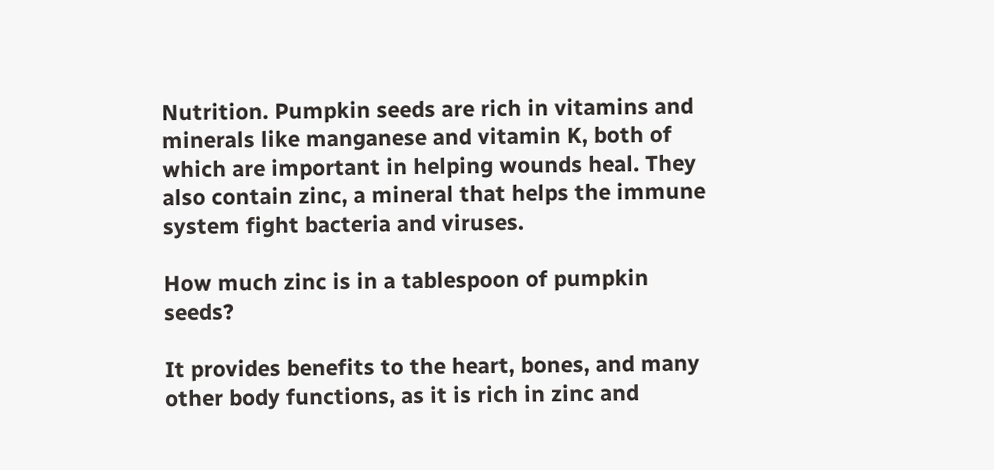Nutrition. Pumpkin seeds are rich in vitamins and minerals like manganese and vitamin K, both of which are important in helping wounds heal. They also contain zinc, a mineral that helps the immune system fight bacteria and viruses.

How much zinc is in a tablespoon of pumpkin seeds?

It provides benefits to the heart, bones, and many other body functions, as it is rich in zinc and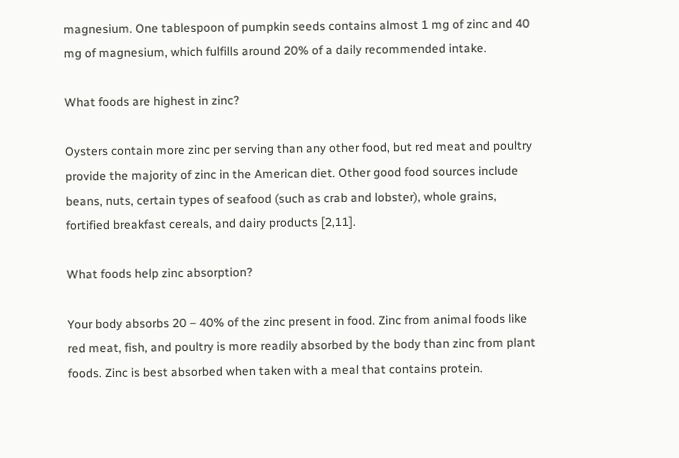magnesium. One tablespoon of pumpkin seeds contains almost 1 mg of zinc and 40 mg of magnesium, which fulfills around 20% of a daily recommended intake.

What foods are highest in zinc?

Oysters contain more zinc per serving than any other food, but red meat and poultry provide the majority of zinc in the American diet. Other good food sources include beans, nuts, certain types of seafood (such as crab and lobster), whole grains, fortified breakfast cereals, and dairy products [2,11].

What foods help zinc absorption?

Your body absorbs 20 – 40% of the zinc present in food. Zinc from animal foods like red meat, fish, and poultry is more readily absorbed by the body than zinc from plant foods. Zinc is best absorbed when taken with a meal that contains protein.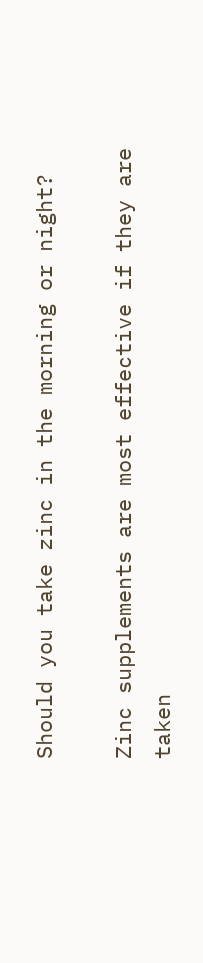Should you take zinc in the morning or night?

Zinc supplements are most effective if they are taken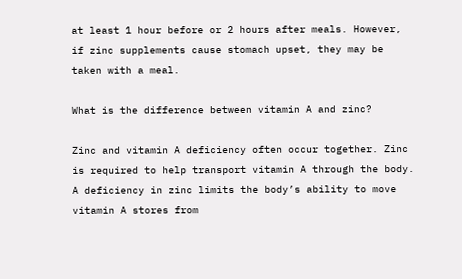at least 1 hour before or 2 hours after meals. However, if zinc supplements cause stomach upset, they may be taken with a meal.

What is the difference between vitamin A and zinc?

Zinc and vitamin A deficiency often occur together. Zinc is required to help transport vitamin A through the body. A deficiency in zinc limits the body’s ability to move vitamin A stores from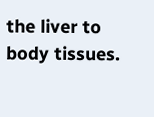the liver to body tissues.